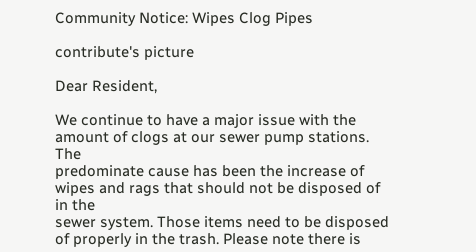Community Notice: Wipes Clog Pipes

contribute's picture

Dear Resident,

We continue to have a major issue with the amount of clogs at our sewer pump stations. The
predominate cause has been the increase of wipes and rags that should not be disposed of in the
sewer system. Those items need to be disposed of properly in the trash. Please note there is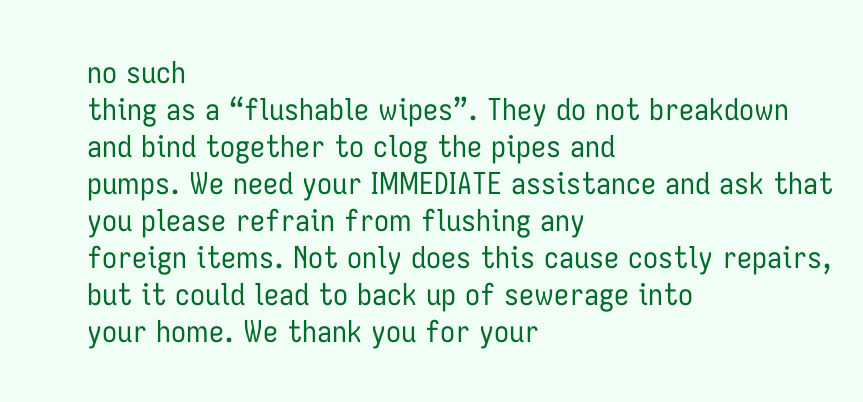no such
thing as a “flushable wipes”. They do not breakdown and bind together to clog the pipes and
pumps. We need your IMMEDIATE assistance and ask that you please refrain from flushing any
foreign items. Not only does this cause costly repairs, but it could lead to back up of sewerage into
your home. We thank you for your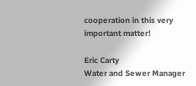cooperation in this very important matter!

Eric Carty
Water and Sewer Manager